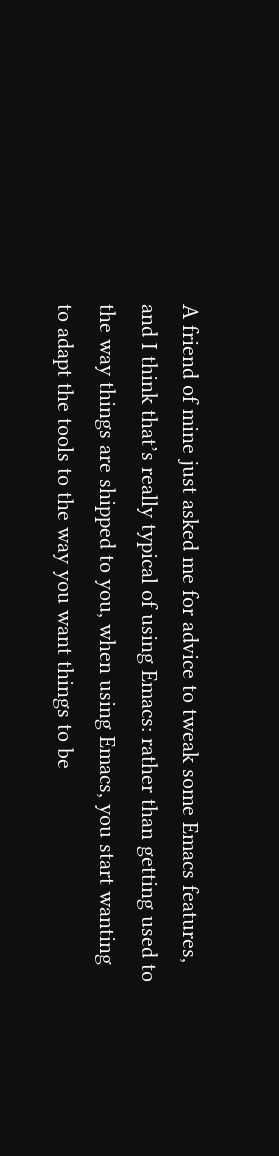A friend of mine just asked me for advice to tweak some Emacs features, and I think that’s really typical of using Emacs: rather than getting used to the way things are shipped to you, when using Emacs, you start wanting to adapt the tools to the way you want things to be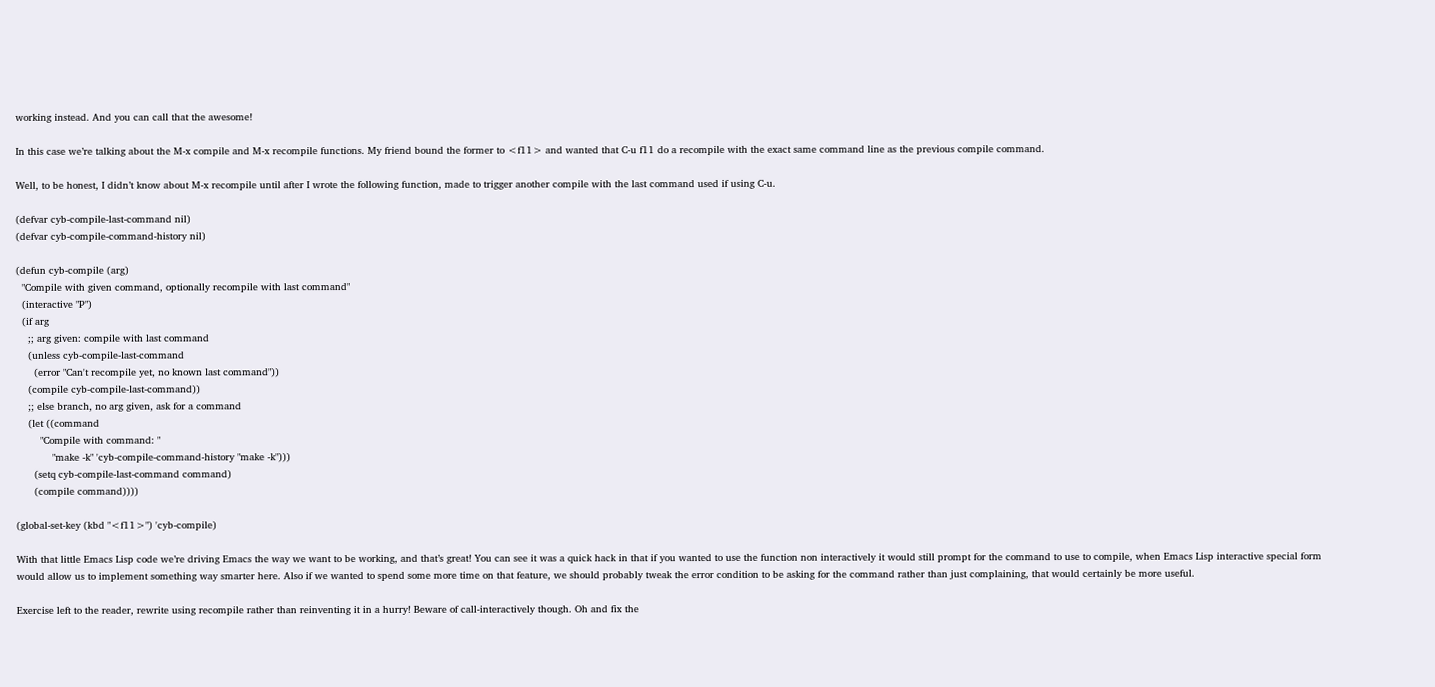working instead. And you can call that the awesome!

In this case we’re talking about the M-x compile and M-x recompile functions. My friend bound the former to <f11> and wanted that C-u f11 do a recompile with the exact same command line as the previous compile command.

Well, to be honest, I didn’t know about M-x recompile until after I wrote the following function, made to trigger another compile with the last command used if using C-u.

(defvar cyb-compile-last-command nil)
(defvar cyb-compile-command-history nil)

(defun cyb-compile (arg)
  "Compile with given command, optionally recompile with last command"
  (interactive "P")
  (if arg
    ;; arg given: compile with last command
    (unless cyb-compile-last-command
      (error "Can't recompile yet, no known last command"))
    (compile cyb-compile-last-command))
    ;; else branch, no arg given, ask for a command
    (let ((command
        "Compile with command: "
            "make -k" 'cyb-compile-command-history "make -k")))
      (setq cyb-compile-last-command command)
      (compile command))))

(global-set-key (kbd "<f11>") 'cyb-compile)

With that little Emacs Lisp code we’re driving Emacs the way we want to be working, and that’s great! You can see it was a quick hack in that if you wanted to use the function non interactively it would still prompt for the command to use to compile, when Emacs Lisp interactive special form would allow us to implement something way smarter here. Also if we wanted to spend some more time on that feature, we should probably tweak the error condition to be asking for the command rather than just complaining, that would certainly be more useful.

Exercise left to the reader, rewrite using recompile rather than reinventing it in a hurry! Beware of call-interactively though. Oh and fix the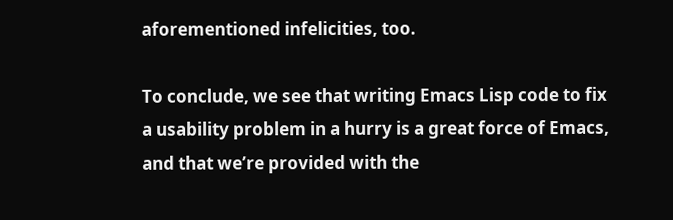aforementioned infelicities, too.

To conclude, we see that writing Emacs Lisp code to fix a usability problem in a hurry is a great force of Emacs, and that we’re provided with the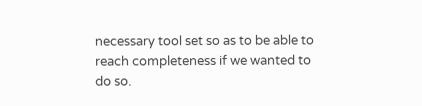necessary tool set so as to be able to reach completeness if we wanted to do so.